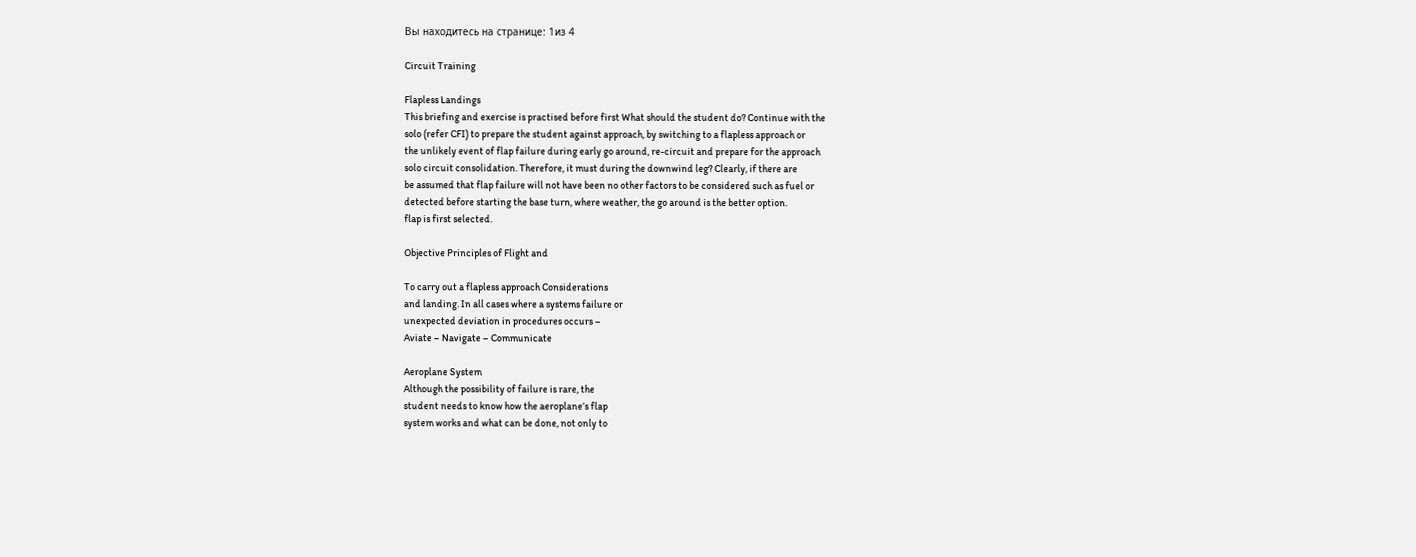Вы находитесь на странице: 1из 4

Circuit Training

Flapless Landings
This briefing and exercise is practised before first What should the student do? Continue with the
solo (refer CFI) to prepare the student against approach, by switching to a flapless approach or
the unlikely event of flap failure during early go around, re-circuit and prepare for the approach
solo circuit consolidation. Therefore, it must during the downwind leg? Clearly, if there are
be assumed that flap failure will not have been no other factors to be considered such as fuel or
detected before starting the base turn, where weather, the go around is the better option.
flap is first selected.

Objective Principles of Flight and

To carry out a flapless approach Considerations
and landing. In all cases where a systems failure or
unexpected deviation in procedures occurs –
Aviate – Navigate – Communicate

Aeroplane System
Although the possibility of failure is rare, the
student needs to know how the aeroplane’s flap
system works and what can be done, not only to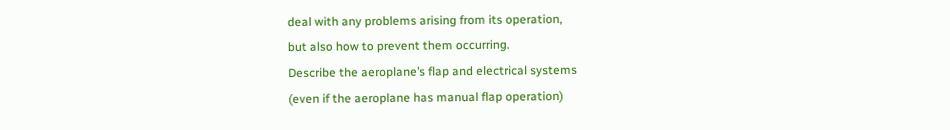deal with any problems arising from its operation,
but also how to prevent them occurring.
Describe the aeroplane’s flap and electrical systems
(even if the aeroplane has manual flap operation)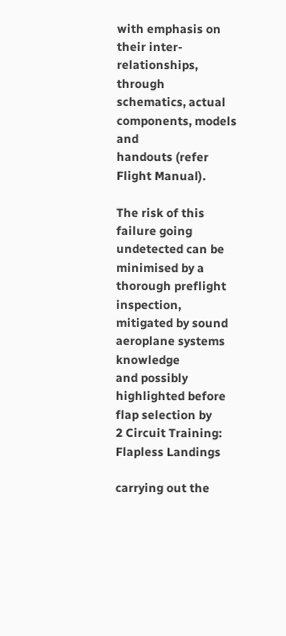with emphasis on their inter-relationships, through
schematics, actual components, models and
handouts (refer Flight Manual).

The risk of this failure going undetected can be
minimised by a thorough preflight inspection,
mitigated by sound aeroplane systems knowledge
and possibly highlighted before flap selection by
2 Circuit Training: Flapless Landings

carrying out the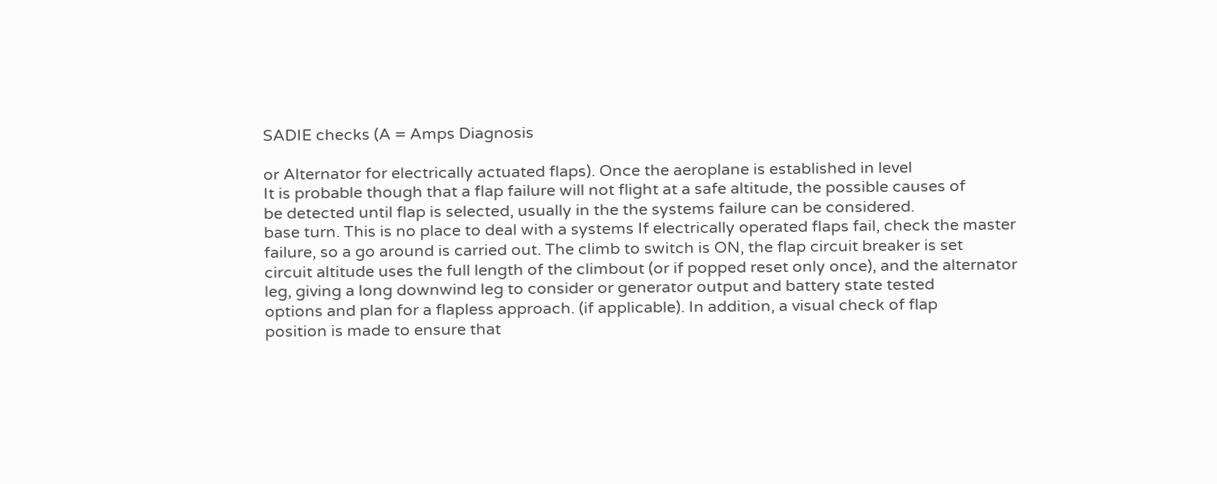SADIE checks (A = Amps Diagnosis

or Alternator for electrically actuated flaps). Once the aeroplane is established in level
It is probable though that a flap failure will not flight at a safe altitude, the possible causes of
be detected until flap is selected, usually in the the systems failure can be considered.
base turn. This is no place to deal with a systems If electrically operated flaps fail, check the master
failure, so a go around is carried out. The climb to switch is ON, the flap circuit breaker is set
circuit altitude uses the full length of the climbout (or if popped reset only once), and the alternator
leg, giving a long downwind leg to consider or generator output and battery state tested
options and plan for a flapless approach. (if applicable). In addition, a visual check of flap
position is made to ensure that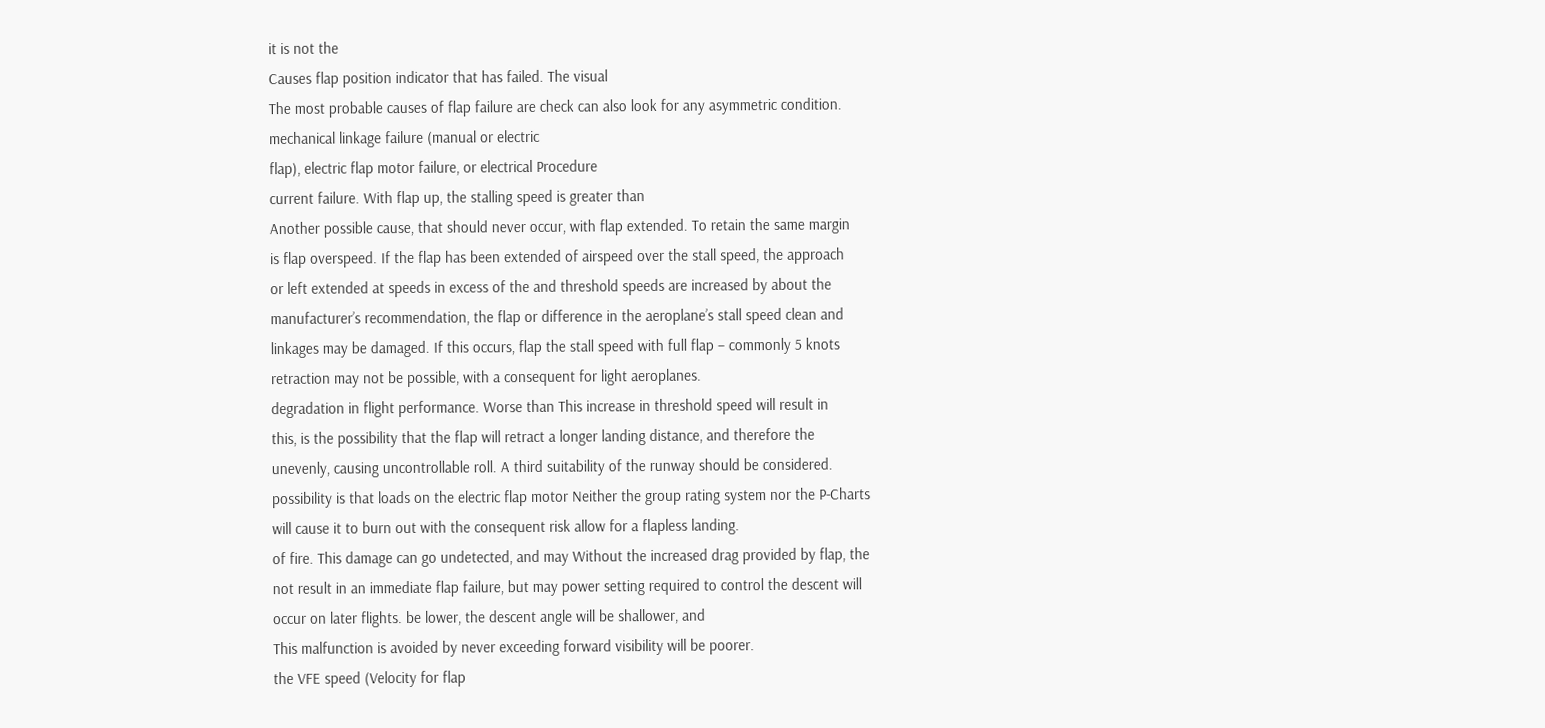it is not the
Causes flap position indicator that has failed. The visual
The most probable causes of flap failure are check can also look for any asymmetric condition.
mechanical linkage failure (manual or electric
flap), electric flap motor failure, or electrical Procedure
current failure. With flap up, the stalling speed is greater than
Another possible cause, that should never occur, with flap extended. To retain the same margin
is flap overspeed. If the flap has been extended of airspeed over the stall speed, the approach
or left extended at speeds in excess of the and threshold speeds are increased by about the
manufacturer’s recommendation, the flap or difference in the aeroplane’s stall speed clean and
linkages may be damaged. If this occurs, flap the stall speed with full flap – commonly 5 knots
retraction may not be possible, with a consequent for light aeroplanes.
degradation in flight performance. Worse than This increase in threshold speed will result in
this, is the possibility that the flap will retract a longer landing distance, and therefore the
unevenly, causing uncontrollable roll. A third suitability of the runway should be considered.
possibility is that loads on the electric flap motor Neither the group rating system nor the P-Charts
will cause it to burn out with the consequent risk allow for a flapless landing.
of fire. This damage can go undetected, and may Without the increased drag provided by flap, the
not result in an immediate flap failure, but may power setting required to control the descent will
occur on later flights. be lower, the descent angle will be shallower, and
This malfunction is avoided by never exceeding forward visibility will be poorer.
the VFE speed (Velocity for flap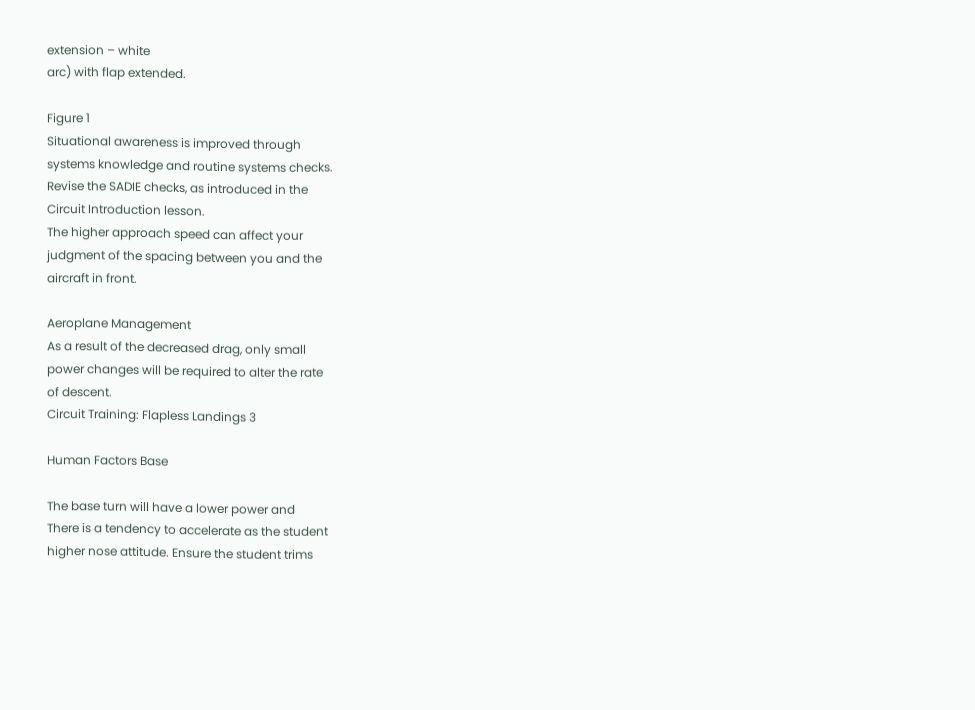extension – white
arc) with flap extended.

Figure 1
Situational awareness is improved through
systems knowledge and routine systems checks.
Revise the SADIE checks, as introduced in the
Circuit Introduction lesson.
The higher approach speed can affect your
judgment of the spacing between you and the
aircraft in front.

Aeroplane Management
As a result of the decreased drag, only small
power changes will be required to alter the rate
of descent.
Circuit Training: Flapless Landings 3

Human Factors Base

The base turn will have a lower power and
There is a tendency to accelerate as the student
higher nose attitude. Ensure the student trims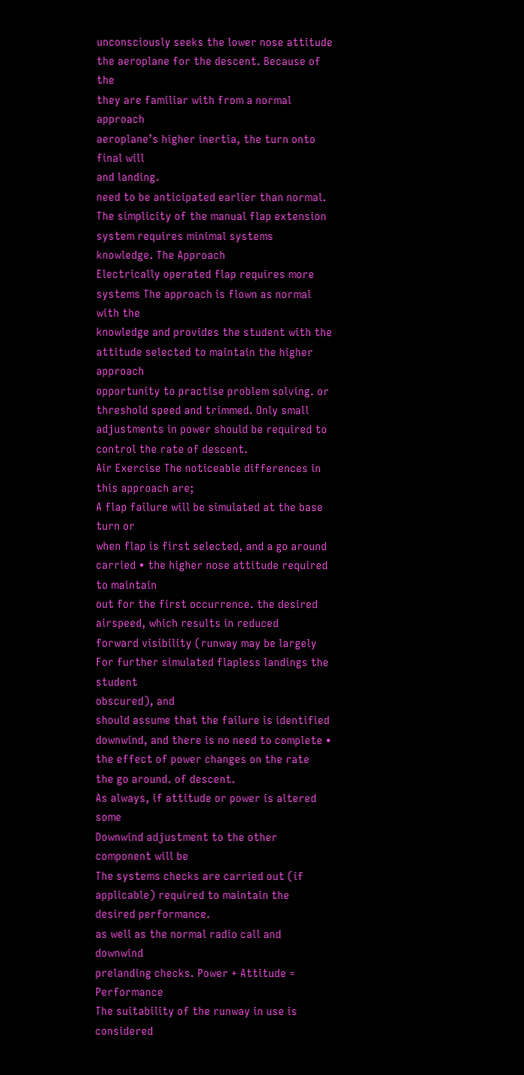unconsciously seeks the lower nose attitude
the aeroplane for the descent. Because of the
they are familiar with from a normal approach
aeroplane’s higher inertia, the turn onto final will
and landing.
need to be anticipated earlier than normal.
The simplicity of the manual flap extension
system requires minimal systems knowledge. The Approach
Electrically operated flap requires more systems The approach is flown as normal with the
knowledge and provides the student with the attitude selected to maintain the higher approach
opportunity to practise problem solving. or threshold speed and trimmed. Only small
adjustments in power should be required to
control the rate of descent.
Air Exercise The noticeable differences in this approach are;
A flap failure will be simulated at the base turn or
when flap is first selected, and a go around carried • the higher nose attitude required to maintain
out for the first occurrence. the desired airspeed, which results in reduced
forward visibility (runway may be largely
For further simulated flapless landings the student
obscured), and
should assume that the failure is identified
downwind, and there is no need to complete • the effect of power changes on the rate
the go around. of descent.
As always, if attitude or power is altered some
Downwind adjustment to the other component will be
The systems checks are carried out (if applicable) required to maintain the desired performance.
as well as the normal radio call and downwind
prelanding checks. Power + Attitude = Performance
The suitability of the runway in use is considered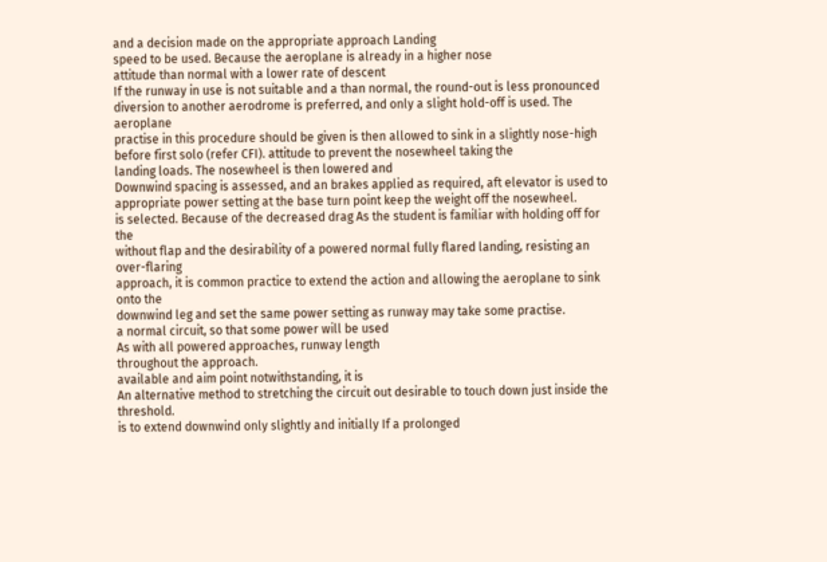and a decision made on the appropriate approach Landing
speed to be used. Because the aeroplane is already in a higher nose
attitude than normal with a lower rate of descent
If the runway in use is not suitable and a than normal, the round-out is less pronounced
diversion to another aerodrome is preferred, and only a slight hold-off is used. The aeroplane
practise in this procedure should be given is then allowed to sink in a slightly nose-high
before first solo (refer CFI). attitude to prevent the nosewheel taking the
landing loads. The nosewheel is then lowered and
Downwind spacing is assessed, and an brakes applied as required, aft elevator is used to
appropriate power setting at the base turn point keep the weight off the nosewheel.
is selected. Because of the decreased drag As the student is familiar with holding off for the
without flap and the desirability of a powered normal fully flared landing, resisting an over-flaring
approach, it is common practice to extend the action and allowing the aeroplane to sink onto the
downwind leg and set the same power setting as runway may take some practise.
a normal circuit, so that some power will be used
As with all powered approaches, runway length
throughout the approach.
available and aim point notwithstanding, it is
An alternative method to stretching the circuit out desirable to touch down just inside the threshold.
is to extend downwind only slightly and initially If a prolonged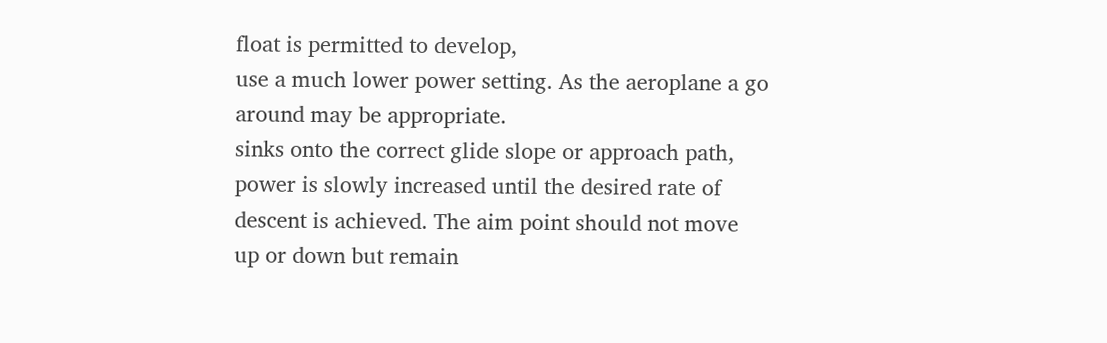float is permitted to develop,
use a much lower power setting. As the aeroplane a go around may be appropriate.
sinks onto the correct glide slope or approach path,
power is slowly increased until the desired rate of
descent is achieved. The aim point should not move
up or down but remain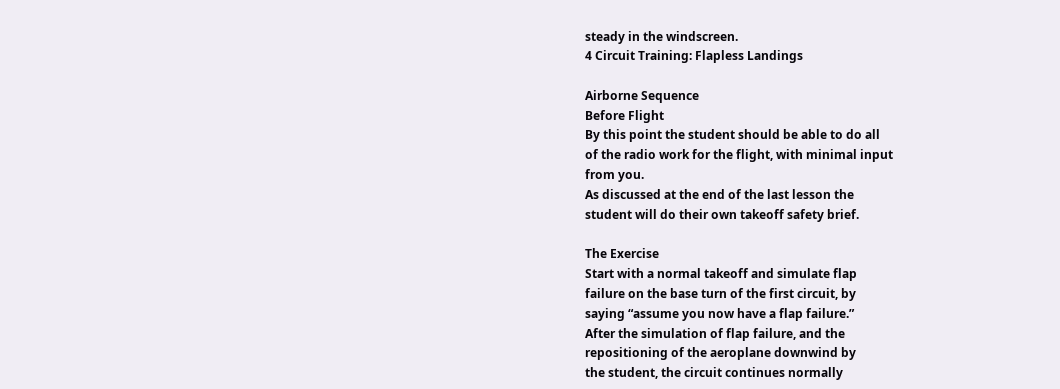steady in the windscreen.
4 Circuit Training: Flapless Landings

Airborne Sequence
Before Flight
By this point the student should be able to do all
of the radio work for the flight, with minimal input
from you.
As discussed at the end of the last lesson the
student will do their own takeoff safety brief.

The Exercise
Start with a normal takeoff and simulate flap
failure on the base turn of the first circuit, by
saying “assume you now have a flap failure.”
After the simulation of flap failure, and the
repositioning of the aeroplane downwind by
the student, the circuit continues normally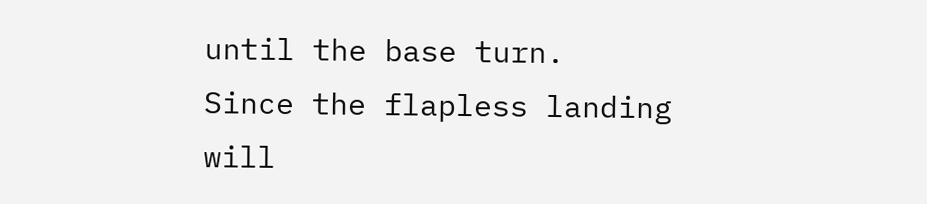until the base turn.
Since the flapless landing will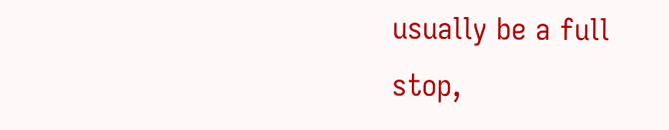usually be a full
stop,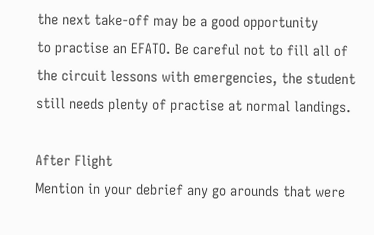the next take-off may be a good opportunity
to practise an EFATO. Be careful not to fill all of
the circuit lessons with emergencies, the student
still needs plenty of practise at normal landings.

After Flight
Mention in your debrief any go arounds that were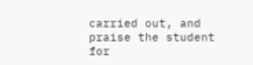carried out, and praise the student for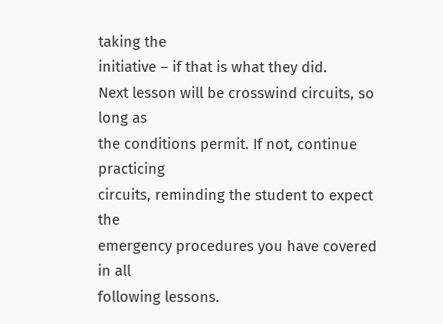taking the
initiative – if that is what they did.
Next lesson will be crosswind circuits, so long as
the conditions permit. If not, continue practicing
circuits, reminding the student to expect the
emergency procedures you have covered in all
following lessons.